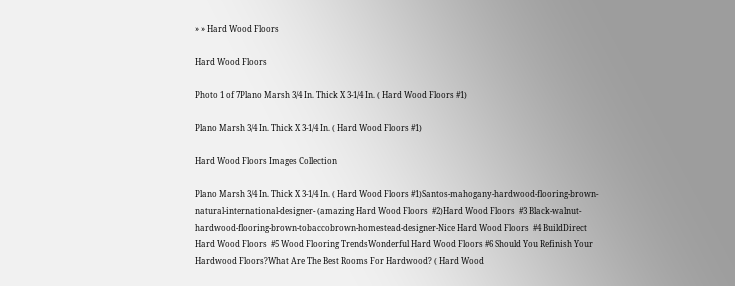» » Hard Wood Floors

Hard Wood Floors

Photo 1 of 7Plano Marsh 3/4 In. Thick X 3-1/4 In. ( Hard Wood Floors #1)

Plano Marsh 3/4 In. Thick X 3-1/4 In. ( Hard Wood Floors #1)

Hard Wood Floors Images Collection

Plano Marsh 3/4 In. Thick X 3-1/4 In. ( Hard Wood Floors #1)Santos-mahogany-hardwood-flooring-brown-natural-international-designer- (amazing Hard Wood Floors  #2)Hard Wood Floors  #3 Black-walnut-hardwood-flooring-brown-tobaccobrown-homestead-designer-Nice Hard Wood Floors  #4 BuildDirect Hard Wood Floors  #5 Wood Flooring TrendsWonderful Hard Wood Floors #6 Should You Refinish Your Hardwood Floors?What Are The Best Rooms For Hardwood? ( Hard Wood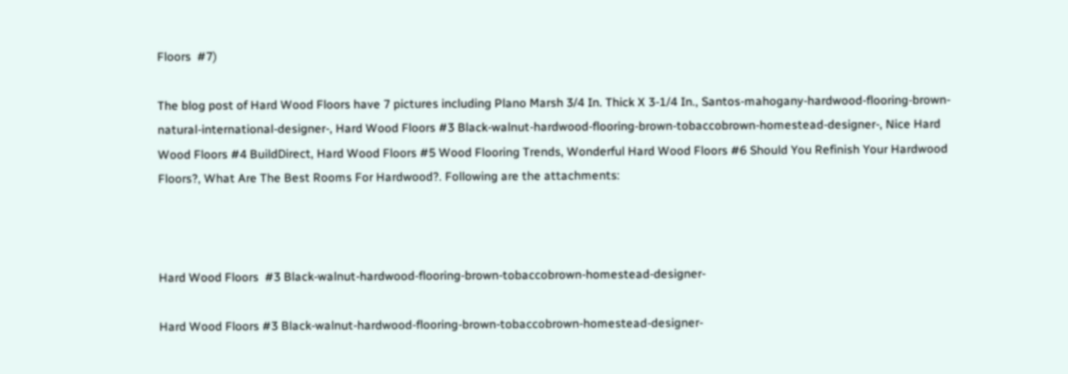Floors  #7)

The blog post of Hard Wood Floors have 7 pictures including Plano Marsh 3/4 In. Thick X 3-1/4 In., Santos-mahogany-hardwood-flooring-brown-natural-international-designer-, Hard Wood Floors #3 Black-walnut-hardwood-flooring-brown-tobaccobrown-homestead-designer-, Nice Hard Wood Floors #4 BuildDirect, Hard Wood Floors #5 Wood Flooring Trends, Wonderful Hard Wood Floors #6 Should You Refinish Your Hardwood Floors?, What Are The Best Rooms For Hardwood?. Following are the attachments:



Hard Wood Floors  #3 Black-walnut-hardwood-flooring-brown-tobaccobrown-homestead-designer-

Hard Wood Floors #3 Black-walnut-hardwood-flooring-brown-tobaccobrown-homestead-designer-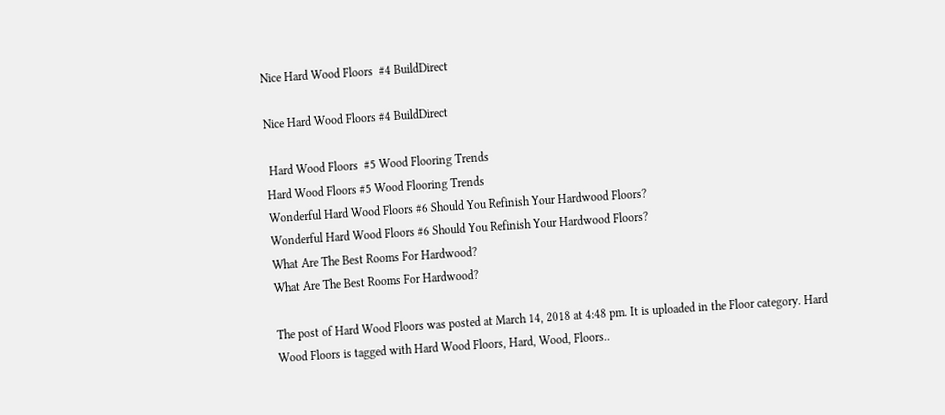Nice Hard Wood Floors  #4 BuildDirect

Nice Hard Wood Floors #4 BuildDirect

 Hard Wood Floors  #5 Wood Flooring Trends
Hard Wood Floors #5 Wood Flooring Trends
Wonderful Hard Wood Floors #6 Should You Refinish Your Hardwood Floors?
Wonderful Hard Wood Floors #6 Should You Refinish Your Hardwood Floors?
What Are The Best Rooms For Hardwood?
What Are The Best Rooms For Hardwood?

The post of Hard Wood Floors was posted at March 14, 2018 at 4:48 pm. It is uploaded in the Floor category. Hard Wood Floors is tagged with Hard Wood Floors, Hard, Wood, Floors..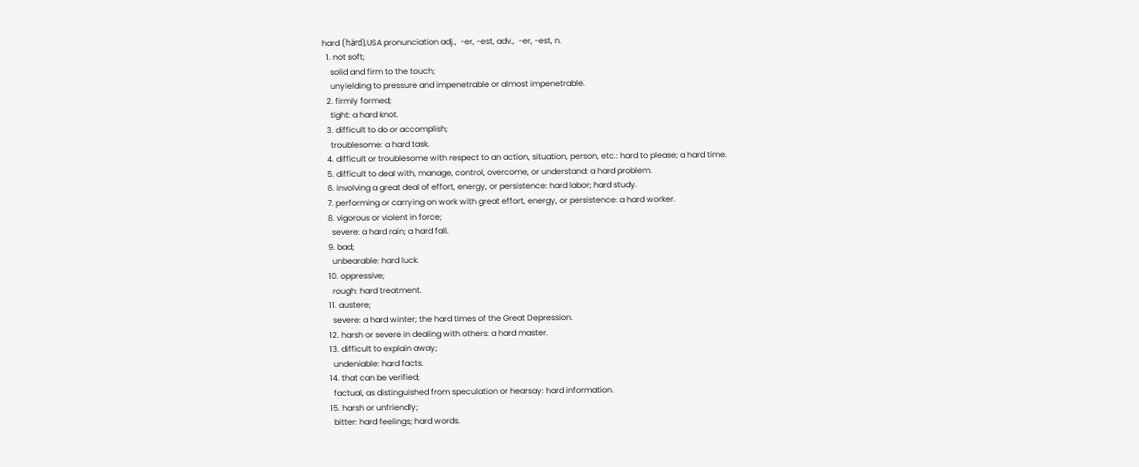hard (härd),USA pronunciation adj.,  -er, -est, adv.,  -er, -est, n.
  1. not soft;
    solid and firm to the touch;
    unyielding to pressure and impenetrable or almost impenetrable.
  2. firmly formed;
    tight: a hard knot.
  3. difficult to do or accomplish;
    troublesome: a hard task.
  4. difficult or troublesome with respect to an action, situation, person, etc.: hard to please; a hard time.
  5. difficult to deal with, manage, control, overcome, or understand: a hard problem.
  6. involving a great deal of effort, energy, or persistence: hard labor; hard study.
  7. performing or carrying on work with great effort, energy, or persistence: a hard worker.
  8. vigorous or violent in force;
    severe: a hard rain; a hard fall.
  9. bad;
    unbearable: hard luck.
  10. oppressive;
    rough: hard treatment.
  11. austere;
    severe: a hard winter; the hard times of the Great Depression.
  12. harsh or severe in dealing with others: a hard master.
  13. difficult to explain away;
    undeniable: hard facts.
  14. that can be verified;
    factual, as distinguished from speculation or hearsay: hard information.
  15. harsh or unfriendly;
    bitter: hard feelings; hard words.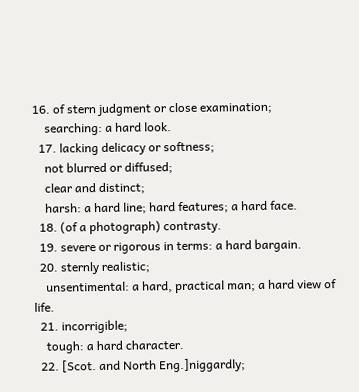16. of stern judgment or close examination;
    searching: a hard look.
  17. lacking delicacy or softness;
    not blurred or diffused;
    clear and distinct;
    harsh: a hard line; hard features; a hard face.
  18. (of a photograph) contrasty.
  19. severe or rigorous in terms: a hard bargain.
  20. sternly realistic;
    unsentimental: a hard, practical man; a hard view of life.
  21. incorrigible;
    tough: a hard character.
  22. [Scot. and North Eng.]niggardly;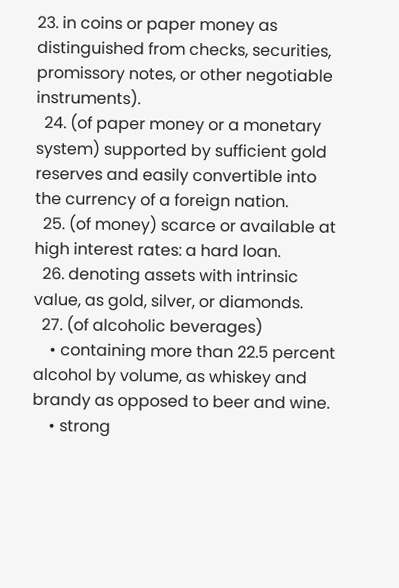23. in coins or paper money as distinguished from checks, securities, promissory notes, or other negotiable instruments).
  24. (of paper money or a monetary system) supported by sufficient gold reserves and easily convertible into the currency of a foreign nation.
  25. (of money) scarce or available at high interest rates: a hard loan.
  26. denoting assets with intrinsic value, as gold, silver, or diamonds.
  27. (of alcoholic beverages)
    • containing more than 22.5 percent alcohol by volume, as whiskey and brandy as opposed to beer and wine.
    • strong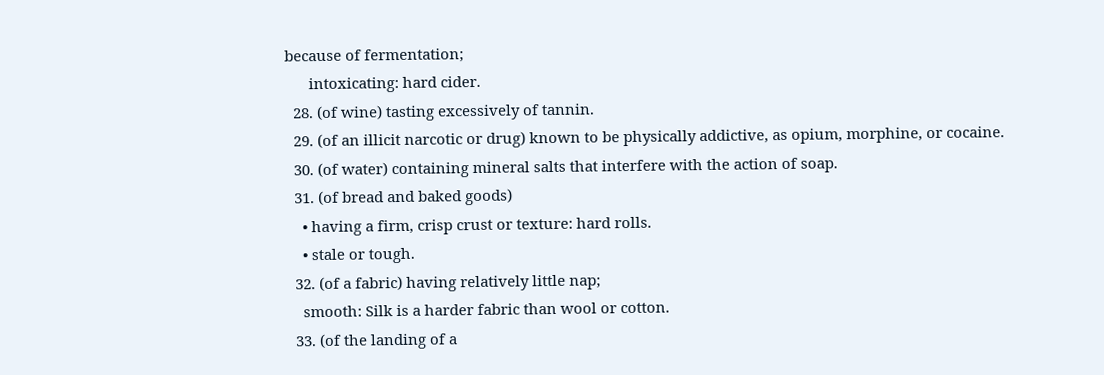because of fermentation;
      intoxicating: hard cider.
  28. (of wine) tasting excessively of tannin.
  29. (of an illicit narcotic or drug) known to be physically addictive, as opium, morphine, or cocaine.
  30. (of water) containing mineral salts that interfere with the action of soap.
  31. (of bread and baked goods)
    • having a firm, crisp crust or texture: hard rolls.
    • stale or tough.
  32. (of a fabric) having relatively little nap;
    smooth: Silk is a harder fabric than wool or cotton.
  33. (of the landing of a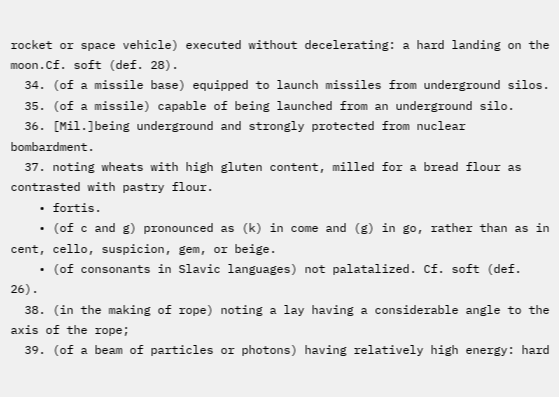rocket or space vehicle) executed without decelerating: a hard landing on the moon.Cf. soft (def. 28).
  34. (of a missile base) equipped to launch missiles from underground silos.
  35. (of a missile) capable of being launched from an underground silo.
  36. [Mil.]being underground and strongly protected from nuclear bombardment.
  37. noting wheats with high gluten content, milled for a bread flour as contrasted with pastry flour.
    • fortis.
    • (of c and g) pronounced as (k) in come and (g) in go, rather than as in cent, cello, suspicion, gem, or beige.
    • (of consonants in Slavic languages) not palatalized. Cf. soft (def. 26).
  38. (in the making of rope) noting a lay having a considerable angle to the axis of the rope;
  39. (of a beam of particles or photons) having relatively high energy: hard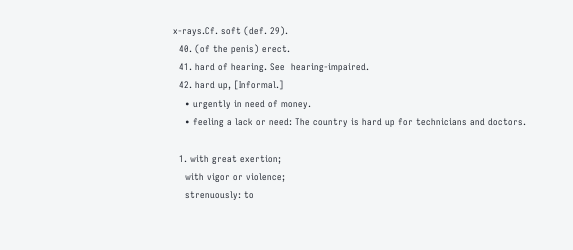x-rays.Cf. soft (def. 29).
  40. (of the penis) erect.
  41. hard of hearing. See  hearing-impaired.
  42. hard up, [Informal.]
    • urgently in need of money.
    • feeling a lack or need: The country is hard up for technicians and doctors.

  1. with great exertion;
    with vigor or violence;
    strenuously: to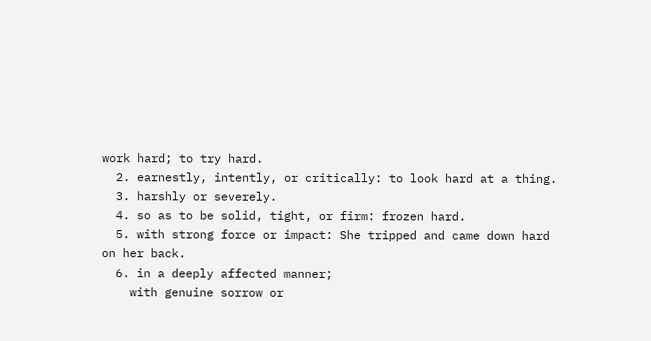work hard; to try hard.
  2. earnestly, intently, or critically: to look hard at a thing.
  3. harshly or severely.
  4. so as to be solid, tight, or firm: frozen hard.
  5. with strong force or impact: She tripped and came down hard on her back.
  6. in a deeply affected manner;
    with genuine sorrow or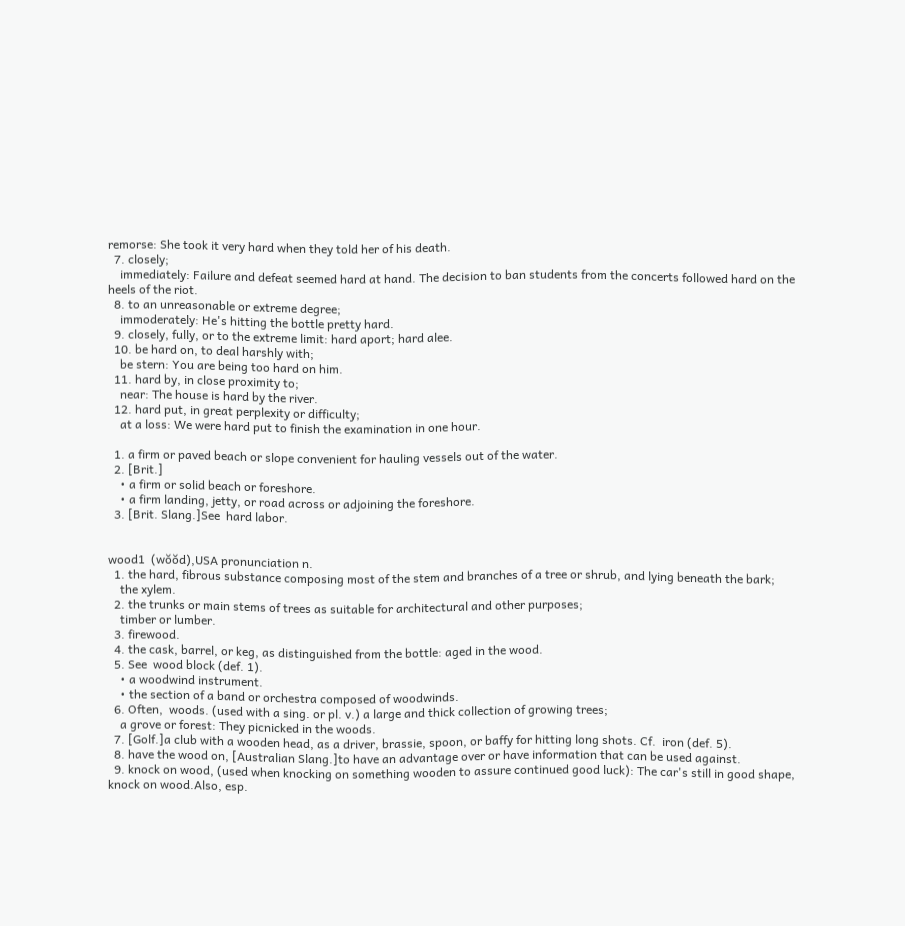remorse: She took it very hard when they told her of his death.
  7. closely;
    immediately: Failure and defeat seemed hard at hand. The decision to ban students from the concerts followed hard on the heels of the riot.
  8. to an unreasonable or extreme degree;
    immoderately: He's hitting the bottle pretty hard.
  9. closely, fully, or to the extreme limit: hard aport; hard alee.
  10. be hard on, to deal harshly with;
    be stern: You are being too hard on him.
  11. hard by, in close proximity to;
    near: The house is hard by the river.
  12. hard put, in great perplexity or difficulty;
    at a loss: We were hard put to finish the examination in one hour.

  1. a firm or paved beach or slope convenient for hauling vessels out of the water.
  2. [Brit.]
    • a firm or solid beach or foreshore.
    • a firm landing, jetty, or road across or adjoining the foreshore.
  3. [Brit. Slang.]See  hard labor.


wood1  (wŏŏd),USA pronunciation n.
  1. the hard, fibrous substance composing most of the stem and branches of a tree or shrub, and lying beneath the bark;
    the xylem.
  2. the trunks or main stems of trees as suitable for architectural and other purposes;
    timber or lumber.
  3. firewood.
  4. the cask, barrel, or keg, as distinguished from the bottle: aged in the wood.
  5. See  wood block (def. 1).
    • a woodwind instrument.
    • the section of a band or orchestra composed of woodwinds.
  6. Often,  woods. (used with a sing. or pl. v.) a large and thick collection of growing trees;
    a grove or forest: They picnicked in the woods.
  7. [Golf.]a club with a wooden head, as a driver, brassie, spoon, or baffy for hitting long shots. Cf.  iron (def. 5).
  8. have the wood on, [Australian Slang.]to have an advantage over or have information that can be used against.
  9. knock on wood, (used when knocking on something wooden to assure continued good luck): The car's still in good shape, knock on wood.Also, esp.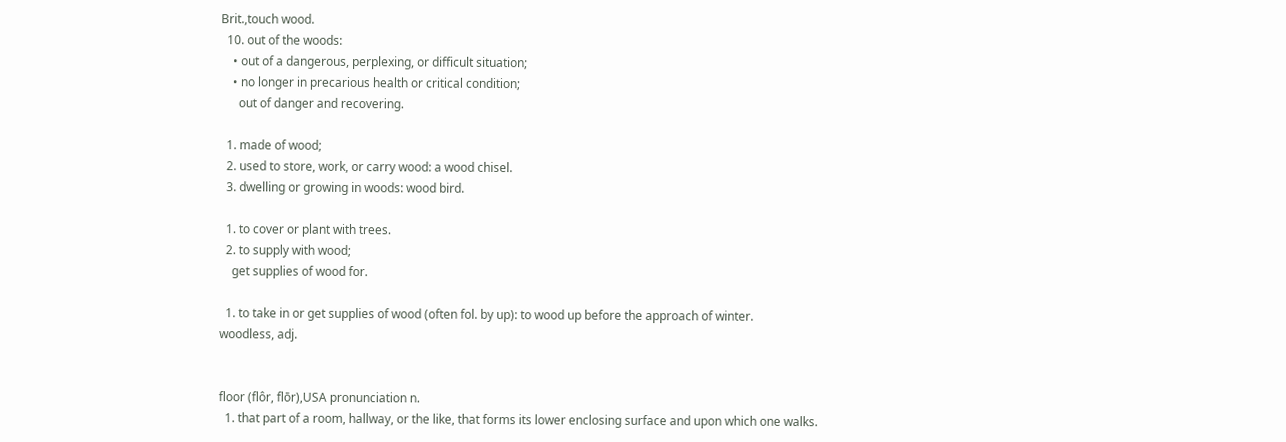Brit.,touch wood.
  10. out of the woods:
    • out of a dangerous, perplexing, or difficult situation;
    • no longer in precarious health or critical condition;
      out of danger and recovering.

  1. made of wood;
  2. used to store, work, or carry wood: a wood chisel.
  3. dwelling or growing in woods: wood bird.

  1. to cover or plant with trees.
  2. to supply with wood;
    get supplies of wood for.

  1. to take in or get supplies of wood (often fol. by up): to wood up before the approach of winter.
woodless, adj.


floor (flôr, flōr),USA pronunciation n.
  1. that part of a room, hallway, or the like, that forms its lower enclosing surface and upon which one walks.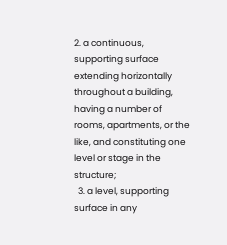2. a continuous, supporting surface extending horizontally throughout a building, having a number of rooms, apartments, or the like, and constituting one level or stage in the structure;
  3. a level, supporting surface in any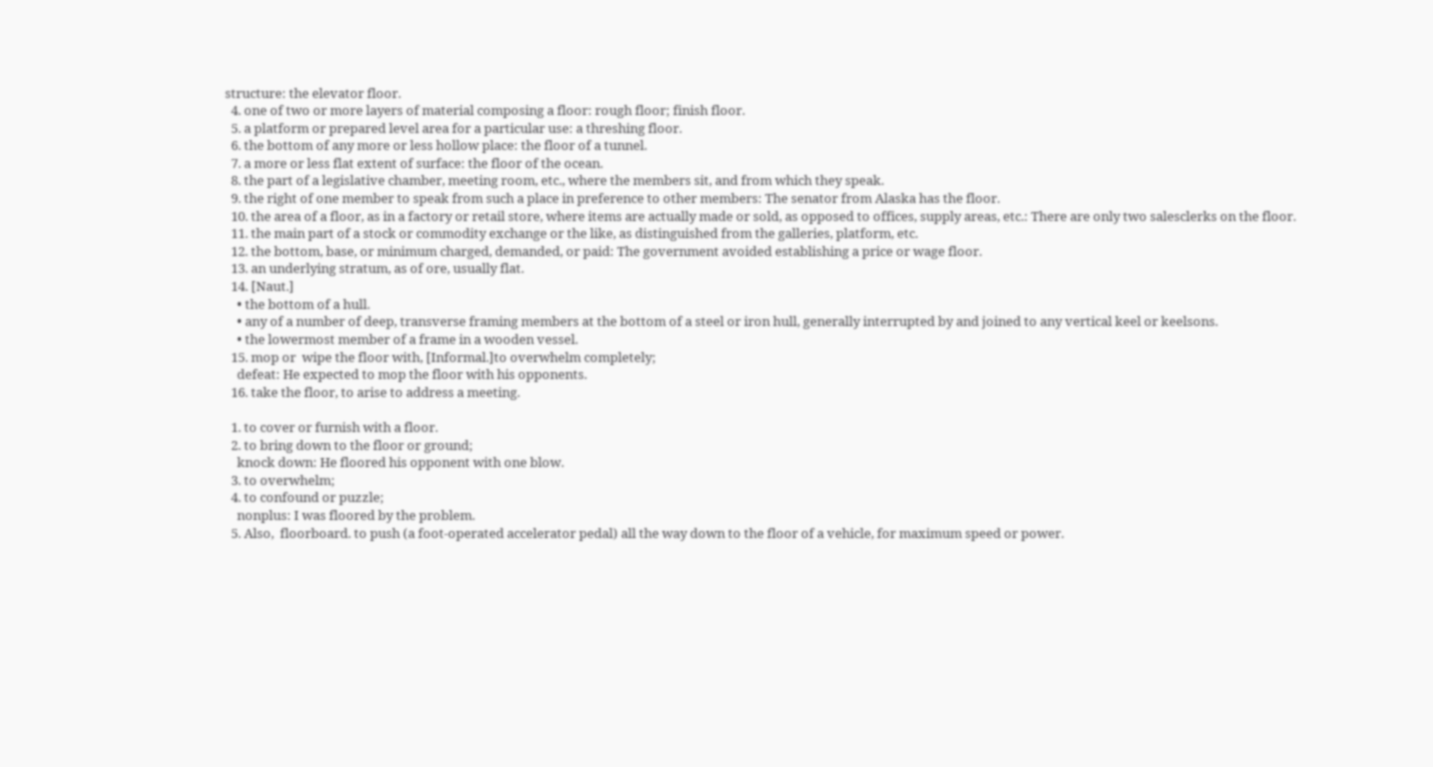structure: the elevator floor.
  4. one of two or more layers of material composing a floor: rough floor; finish floor.
  5. a platform or prepared level area for a particular use: a threshing floor.
  6. the bottom of any more or less hollow place: the floor of a tunnel.
  7. a more or less flat extent of surface: the floor of the ocean.
  8. the part of a legislative chamber, meeting room, etc., where the members sit, and from which they speak.
  9. the right of one member to speak from such a place in preference to other members: The senator from Alaska has the floor.
  10. the area of a floor, as in a factory or retail store, where items are actually made or sold, as opposed to offices, supply areas, etc.: There are only two salesclerks on the floor.
  11. the main part of a stock or commodity exchange or the like, as distinguished from the galleries, platform, etc.
  12. the bottom, base, or minimum charged, demanded, or paid: The government avoided establishing a price or wage floor.
  13. an underlying stratum, as of ore, usually flat.
  14. [Naut.]
    • the bottom of a hull.
    • any of a number of deep, transverse framing members at the bottom of a steel or iron hull, generally interrupted by and joined to any vertical keel or keelsons.
    • the lowermost member of a frame in a wooden vessel.
  15. mop or  wipe the floor with, [Informal.]to overwhelm completely;
    defeat: He expected to mop the floor with his opponents.
  16. take the floor, to arise to address a meeting.

  1. to cover or furnish with a floor.
  2. to bring down to the floor or ground;
    knock down: He floored his opponent with one blow.
  3. to overwhelm;
  4. to confound or puzzle;
    nonplus: I was floored by the problem.
  5. Also,  floorboard. to push (a foot-operated accelerator pedal) all the way down to the floor of a vehicle, for maximum speed or power.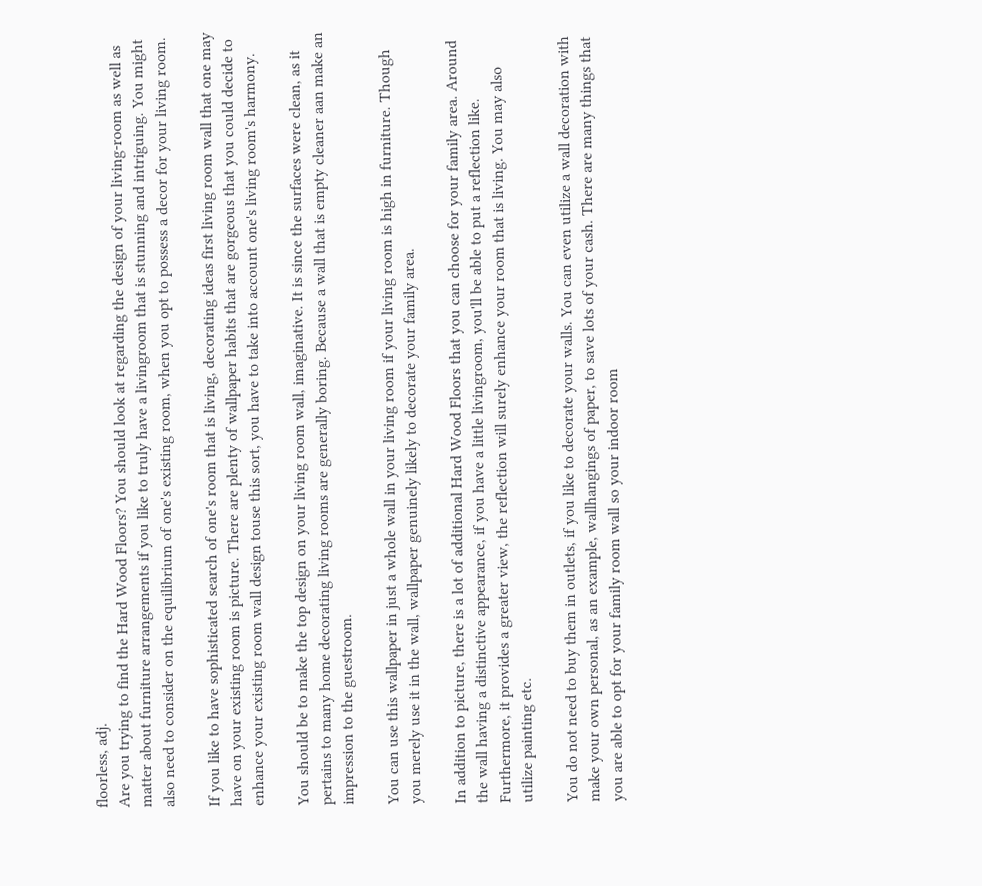floorless, adj.
Are you trying to find the Hard Wood Floors? You should look at regarding the design of your living-room as well as matter about furniture arrangements if you like to truly have a livingroom that is stunning and intriguing. You might also need to consider on the equilibrium of one's existing room, when you opt to possess a decor for your living room.

If you like to have sophisticated search of one's room that is living, decorating ideas first living room wall that one may have on your existing room is picture. There are plenty of wallpaper habits that are gorgeous that you could decide to enhance your existing room wall design touse this sort, you have to take into account one's living room's harmony.

You should be to make the top design on your living room wall, imaginative. It is since the surfaces were clean, as it pertains to many home decorating living rooms are generally boring. Because a wall that is empty cleaner aan make an impression to the guestroom.

You can use this wallpaper in just a whole wall in your living room if your living room is high in furniture. Though you merely use it in the wall, wallpaper genuinely likely to decorate your family area.

In addition to picture, there is a lot of additional Hard Wood Floors that you can choose for your family area. Around the wall having a distinctive appearance, if you have a little livingroom, you'll be able to put a reflection like. Furthermore, it provides a greater view, the reflection will surely enhance your room that is living. You may also utilize painting etc.

You do not need to buy them in outlets, if you like to decorate your walls. You can even utilize a wall decoration with make your own personal, as an example, wallhangings of paper, to save lots of your cash. There are many things that you are able to opt for your family room wall so your indoor room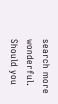search more wonderful. Should you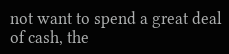not want to spend a great deal of cash, the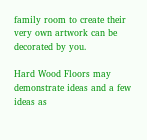family room to create their very own artwork can be decorated by you.

Hard Wood Floors may demonstrate ideas and a few ideas as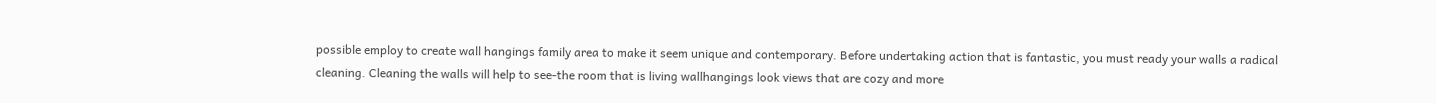possible employ to create wall hangings family area to make it seem unique and contemporary. Before undertaking action that is fantastic, you must ready your walls a radical cleaning. Cleaning the walls will help to see-the room that is living wallhangings look views that are cozy and more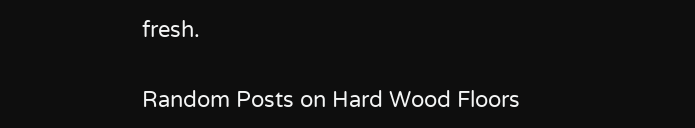fresh.

Random Posts on Hard Wood Floors